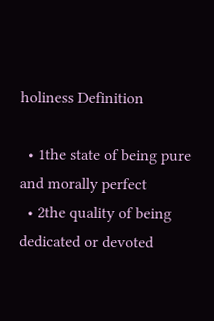holiness Definition

  • 1the state of being pure and morally perfect
  • 2the quality of being dedicated or devoted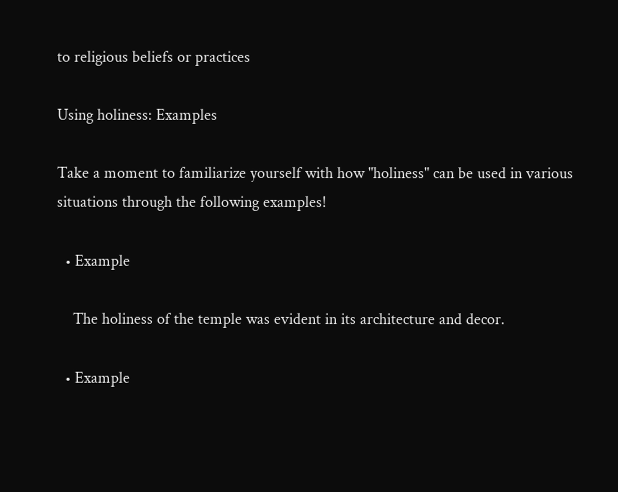to religious beliefs or practices

Using holiness: Examples

Take a moment to familiarize yourself with how "holiness" can be used in various situations through the following examples!

  • Example

    The holiness of the temple was evident in its architecture and decor.

  • Example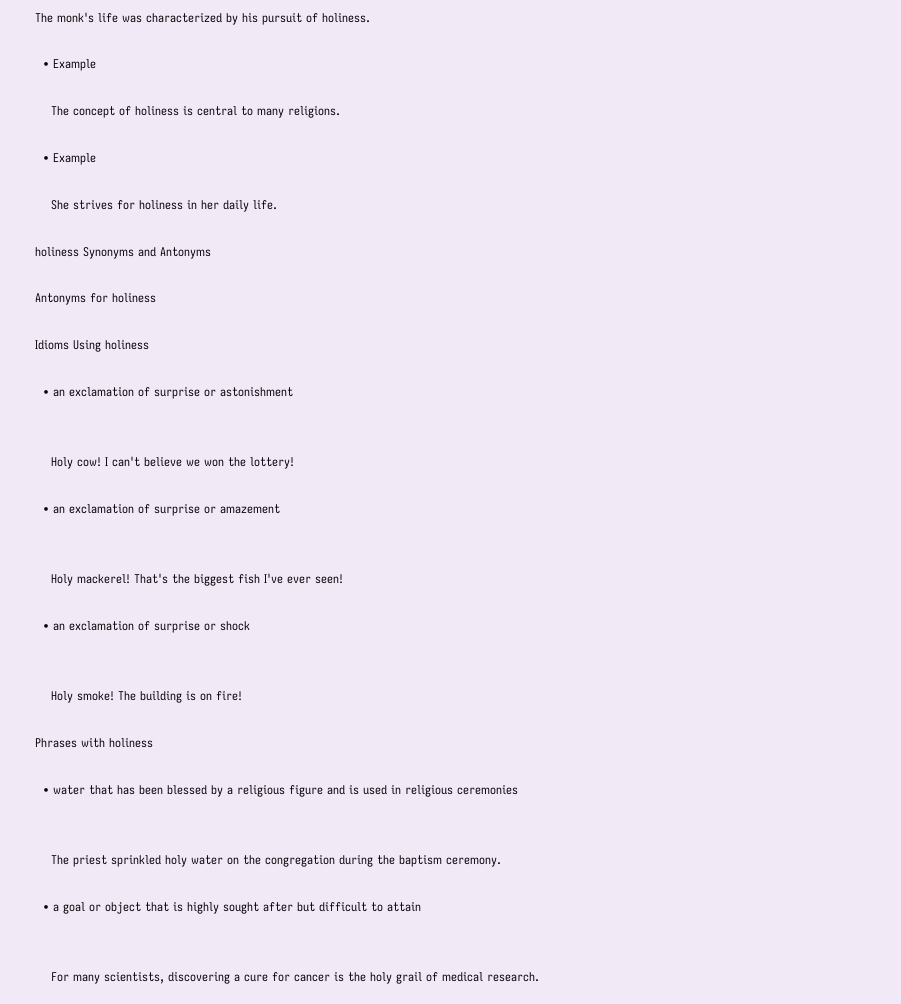The monk's life was characterized by his pursuit of holiness.

  • Example

    The concept of holiness is central to many religions.

  • Example

    She strives for holiness in her daily life.

holiness Synonyms and Antonyms

Antonyms for holiness

Idioms Using holiness

  • an exclamation of surprise or astonishment


    Holy cow! I can't believe we won the lottery!

  • an exclamation of surprise or amazement


    Holy mackerel! That's the biggest fish I've ever seen!

  • an exclamation of surprise or shock


    Holy smoke! The building is on fire!

Phrases with holiness

  • water that has been blessed by a religious figure and is used in religious ceremonies


    The priest sprinkled holy water on the congregation during the baptism ceremony.

  • a goal or object that is highly sought after but difficult to attain


    For many scientists, discovering a cure for cancer is the holy grail of medical research.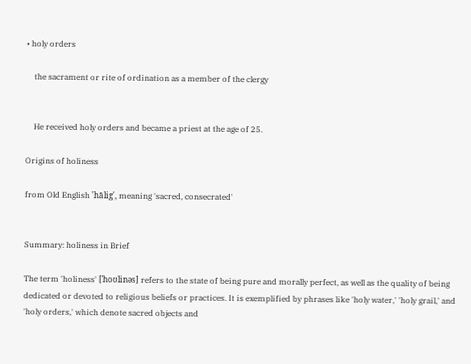• holy orders

    the sacrament or rite of ordination as a member of the clergy


    He received holy orders and became a priest at the age of 25.

Origins of holiness

from Old English 'hālig', meaning 'sacred, consecrated'


Summary: holiness in Brief

The term 'holiness' [ˈhoʊlinəs] refers to the state of being pure and morally perfect, as well as the quality of being dedicated or devoted to religious beliefs or practices. It is exemplified by phrases like 'holy water,' 'holy grail,' and 'holy orders,' which denote sacred objects and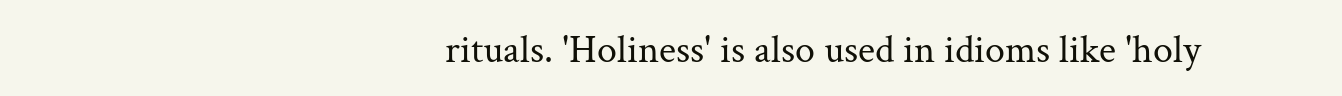rituals. 'Holiness' is also used in idioms like 'holy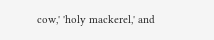cow,' 'holy mackerel,' and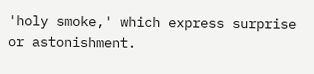'holy smoke,' which express surprise or astonishment.